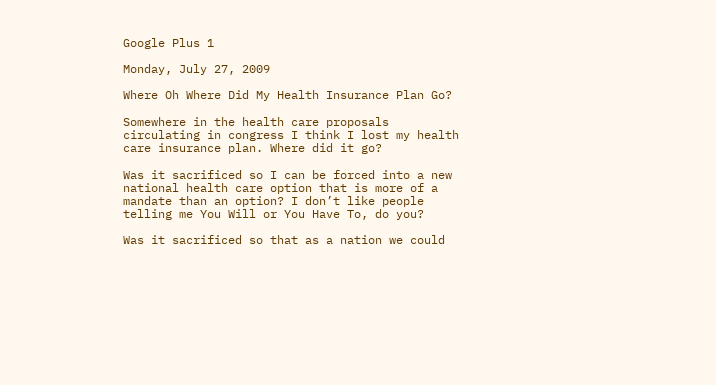Google Plus 1

Monday, July 27, 2009

Where Oh Where Did My Health Insurance Plan Go?

Somewhere in the health care proposals circulating in congress I think I lost my health care insurance plan. Where did it go?

Was it sacrificed so I can be forced into a new national health care option that is more of a mandate than an option? I don’t like people telling me You Will or You Have To, do you?

Was it sacrificed so that as a nation we could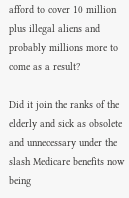afford to cover 10 million plus illegal aliens and probably millions more to come as a result?

Did it join the ranks of the elderly and sick as obsolete and unnecessary under the slash Medicare benefits now being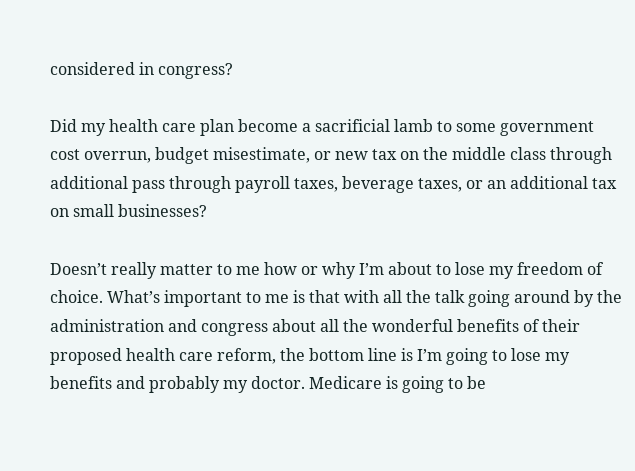considered in congress?

Did my health care plan become a sacrificial lamb to some government cost overrun, budget misestimate, or new tax on the middle class through additional pass through payroll taxes, beverage taxes, or an additional tax on small businesses?

Doesn’t really matter to me how or why I’m about to lose my freedom of choice. What’s important to me is that with all the talk going around by the administration and congress about all the wonderful benefits of their proposed health care reform, the bottom line is I’m going to lose my benefits and probably my doctor. Medicare is going to be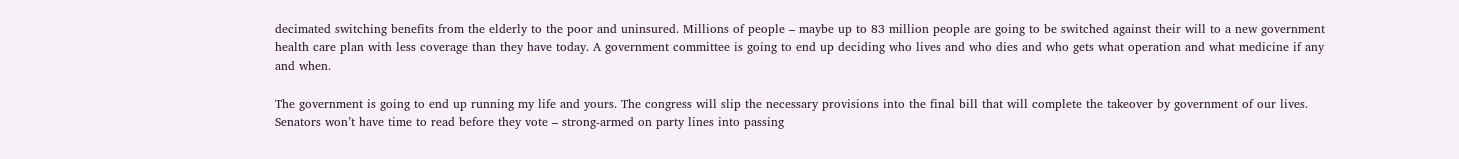decimated switching benefits from the elderly to the poor and uninsured. Millions of people – maybe up to 83 million people are going to be switched against their will to a new government health care plan with less coverage than they have today. A government committee is going to end up deciding who lives and who dies and who gets what operation and what medicine if any and when.

The government is going to end up running my life and yours. The congress will slip the necessary provisions into the final bill that will complete the takeover by government of our lives. Senators won’t have time to read before they vote – strong-armed on party lines into passing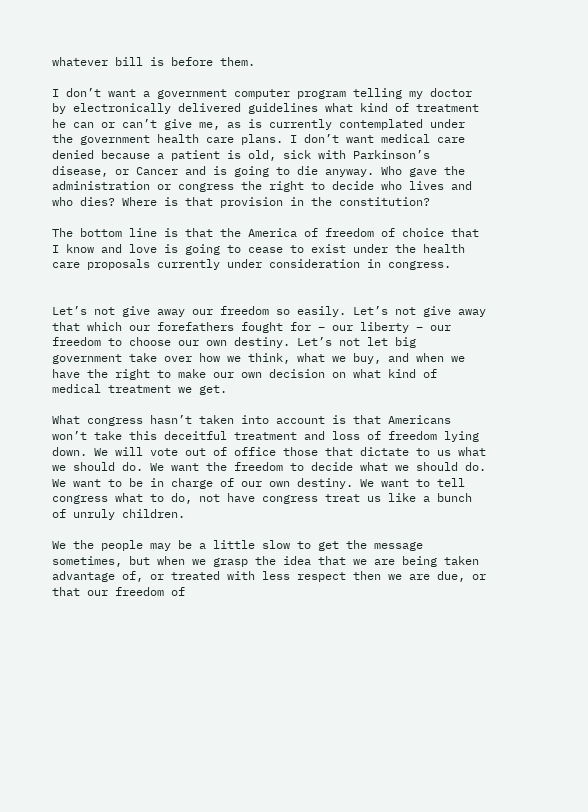whatever bill is before them.

I don’t want a government computer program telling my doctor by electronically delivered guidelines what kind of treatment he can or can’t give me, as is currently contemplated under the government health care plans. I don’t want medical care denied because a patient is old, sick with Parkinson’s disease, or Cancer and is going to die anyway. Who gave the administration or congress the right to decide who lives and who dies? Where is that provision in the constitution?

The bottom line is that the America of freedom of choice that I know and love is going to cease to exist under the health care proposals currently under consideration in congress.


Let’s not give away our freedom so easily. Let’s not give away that which our forefathers fought for – our liberty – our freedom to choose our own destiny. Let’s not let big government take over how we think, what we buy, and when we have the right to make our own decision on what kind of medical treatment we get.

What congress hasn’t taken into account is that Americans won’t take this deceitful treatment and loss of freedom lying down. We will vote out of office those that dictate to us what we should do. We want the freedom to decide what we should do. We want to be in charge of our own destiny. We want to tell congress what to do, not have congress treat us like a bunch of unruly children.

We the people may be a little slow to get the message sometimes, but when we grasp the idea that we are being taken advantage of, or treated with less respect then we are due, or that our freedom of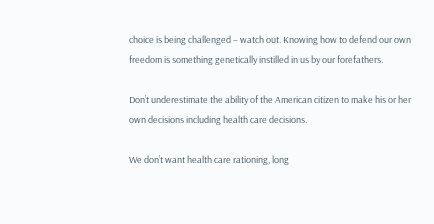choice is being challenged – watch out. Knowing how to defend our own freedom is something genetically instilled in us by our forefathers.

Don’t underestimate the ability of the American citizen to make his or her own decisions including health care decisions.

We don’t want health care rationing, long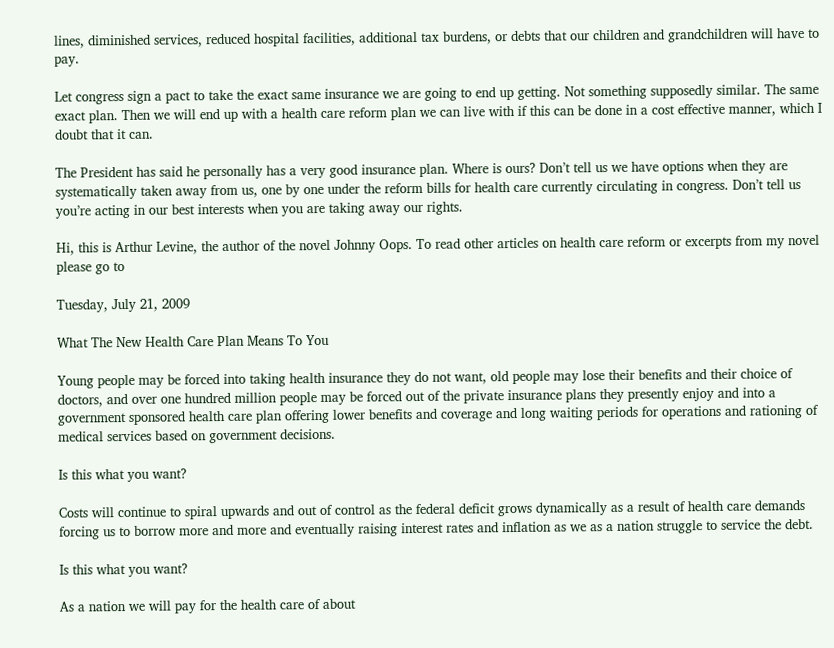lines, diminished services, reduced hospital facilities, additional tax burdens, or debts that our children and grandchildren will have to pay.

Let congress sign a pact to take the exact same insurance we are going to end up getting. Not something supposedly similar. The same exact plan. Then we will end up with a health care reform plan we can live with if this can be done in a cost effective manner, which I doubt that it can.

The President has said he personally has a very good insurance plan. Where is ours? Don’t tell us we have options when they are systematically taken away from us, one by one under the reform bills for health care currently circulating in congress. Don’t tell us you’re acting in our best interests when you are taking away our rights.

Hi, this is Arthur Levine, the author of the novel Johnny Oops. To read other articles on health care reform or excerpts from my novel please go to

Tuesday, July 21, 2009

What The New Health Care Plan Means To You

Young people may be forced into taking health insurance they do not want, old people may lose their benefits and their choice of doctors, and over one hundred million people may be forced out of the private insurance plans they presently enjoy and into a government sponsored health care plan offering lower benefits and coverage and long waiting periods for operations and rationing of medical services based on government decisions.

Is this what you want?

Costs will continue to spiral upwards and out of control as the federal deficit grows dynamically as a result of health care demands forcing us to borrow more and more and eventually raising interest rates and inflation as we as a nation struggle to service the debt.

Is this what you want?

As a nation we will pay for the health care of about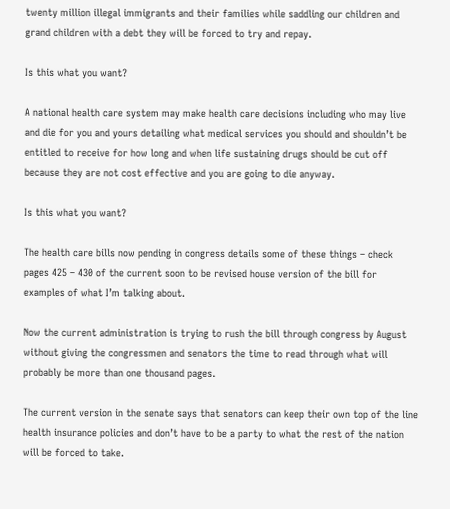twenty million illegal immigrants and their families while saddling our children and grand children with a debt they will be forced to try and repay.

Is this what you want?

A national health care system may make health care decisions including who may live and die for you and yours detailing what medical services you should and shouldn’t be entitled to receive for how long and when life sustaining drugs should be cut off because they are not cost effective and you are going to die anyway.

Is this what you want?

The health care bills now pending in congress details some of these things – check pages 425 – 430 of the current soon to be revised house version of the bill for examples of what I’m talking about.

Now the current administration is trying to rush the bill through congress by August without giving the congressmen and senators the time to read through what will probably be more than one thousand pages.

The current version in the senate says that senators can keep their own top of the line health insurance policies and don’t have to be a party to what the rest of the nation will be forced to take.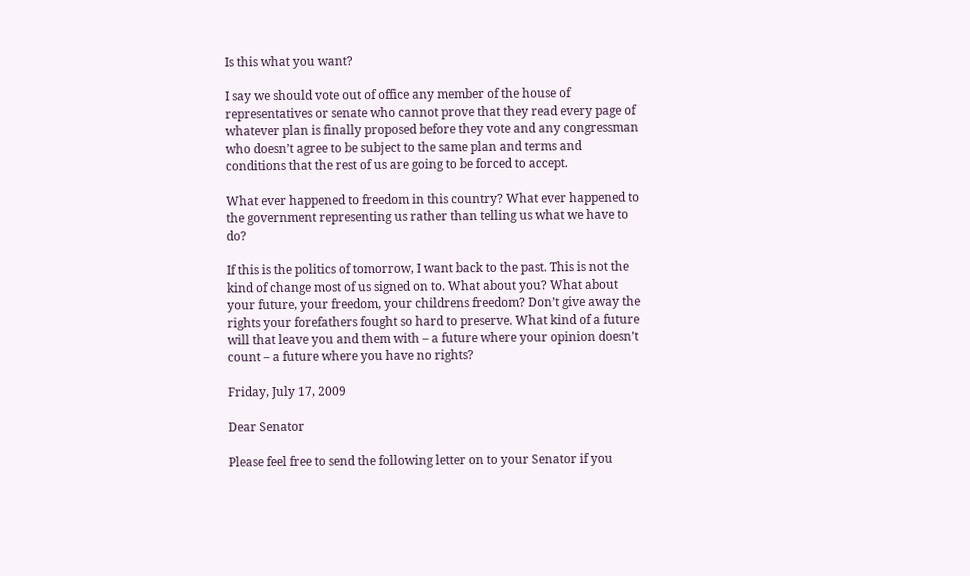Is this what you want?

I say we should vote out of office any member of the house of representatives or senate who cannot prove that they read every page of whatever plan is finally proposed before they vote and any congressman who doesn’t agree to be subject to the same plan and terms and conditions that the rest of us are going to be forced to accept.

What ever happened to freedom in this country? What ever happened to the government representing us rather than telling us what we have to do?

If this is the politics of tomorrow, I want back to the past. This is not the kind of change most of us signed on to. What about you? What about your future, your freedom, your childrens freedom? Don’t give away the rights your forefathers fought so hard to preserve. What kind of a future will that leave you and them with – a future where your opinion doesn’t count – a future where you have no rights?

Friday, July 17, 2009

Dear Senator

Please feel free to send the following letter on to your Senator if you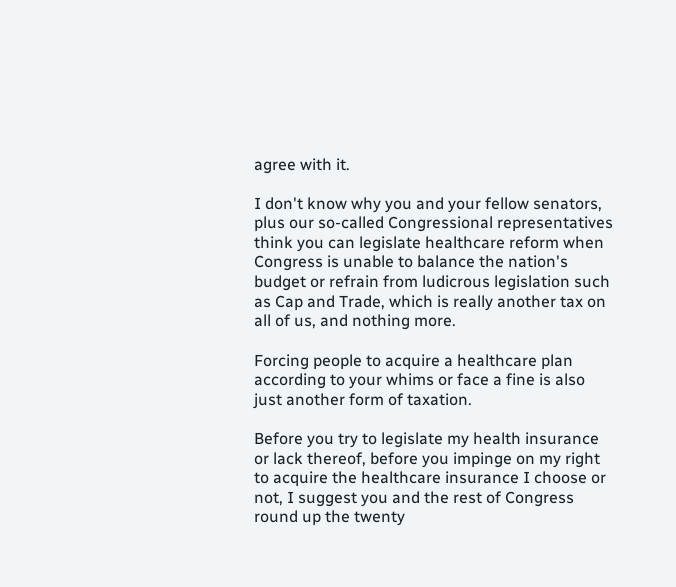agree with it.

I don't know why you and your fellow senators, plus our so-called Congressional representatives think you can legislate healthcare reform when Congress is unable to balance the nation's budget or refrain from ludicrous legislation such as Cap and Trade, which is really another tax on all of us, and nothing more.

Forcing people to acquire a healthcare plan according to your whims or face a fine is also just another form of taxation.

Before you try to legislate my health insurance or lack thereof, before you impinge on my right to acquire the healthcare insurance I choose or not, I suggest you and the rest of Congress round up the twenty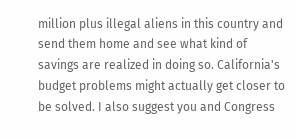million plus illegal aliens in this country and send them home and see what kind of savings are realized in doing so. California's budget problems might actually get closer to be solved. I also suggest you and Congress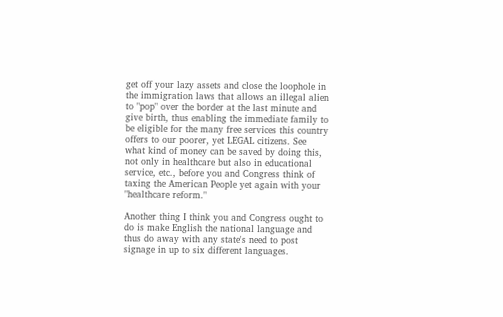get off your lazy assets and close the loophole in the immigration laws that allows an illegal alien to "pop" over the border at the last minute and give birth, thus enabling the immediate family to be eligible for the many free services this country offers to our poorer, yet LEGAL citizens. See what kind of money can be saved by doing this, not only in healthcare but also in educational service, etc., before you and Congress think of taxing the American People yet again with your "healthcare reform."

Another thing I think you and Congress ought to do is make English the national language and thus do away with any state's need to post signage in up to six different languages.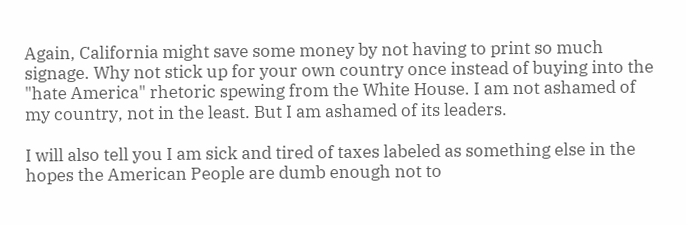Again, California might save some money by not having to print so much signage. Why not stick up for your own country once instead of buying into the "hate America" rhetoric spewing from the White House. I am not ashamed of my country, not in the least. But I am ashamed of its leaders.

I will also tell you I am sick and tired of taxes labeled as something else in the hopes the American People are dumb enough not to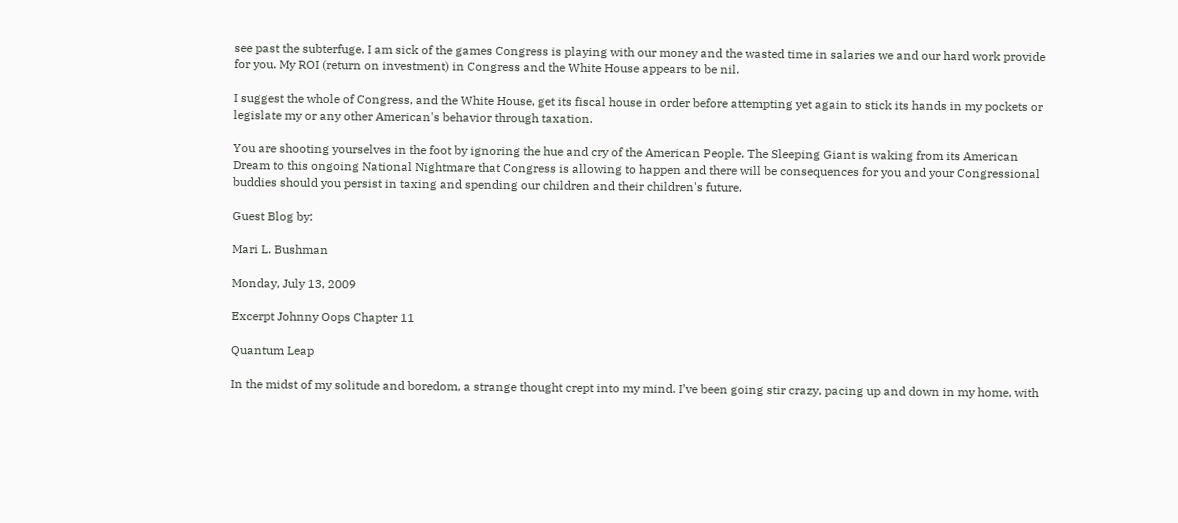see past the subterfuge. I am sick of the games Congress is playing with our money and the wasted time in salaries we and our hard work provide for you. My ROI (return on investment) in Congress and the White House appears to be nil.

I suggest the whole of Congress, and the White House, get its fiscal house in order before attempting yet again to stick its hands in my pockets or legislate my or any other American's behavior through taxation.

You are shooting yourselves in the foot by ignoring the hue and cry of the American People. The Sleeping Giant is waking from its American Dream to this ongoing National Nightmare that Congress is allowing to happen and there will be consequences for you and your Congressional buddies should you persist in taxing and spending our children and their children's future.

Guest Blog by:

Mari L. Bushman

Monday, July 13, 2009

Excerpt Johnny Oops Chapter 11

Quantum Leap

In the midst of my solitude and boredom, a strange thought crept into my mind. I’ve been going stir crazy, pacing up and down in my home, with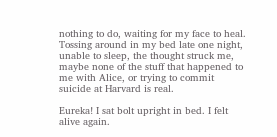nothing to do, waiting for my face to heal. Tossing around in my bed late one night, unable to sleep, the thought struck me, maybe none of the stuff that happened to me with Alice, or trying to commit suicide at Harvard is real.

Eureka! I sat bolt upright in bed. I felt alive again.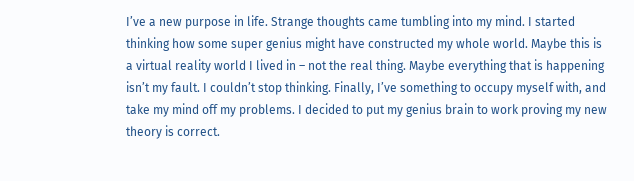I’ve a new purpose in life. Strange thoughts came tumbling into my mind. I started thinking how some super genius might have constructed my whole world. Maybe this is a virtual reality world I lived in – not the real thing. Maybe everything that is happening isn’t my fault. I couldn’t stop thinking. Finally, I’ve something to occupy myself with, and take my mind off my problems. I decided to put my genius brain to work proving my new theory is correct.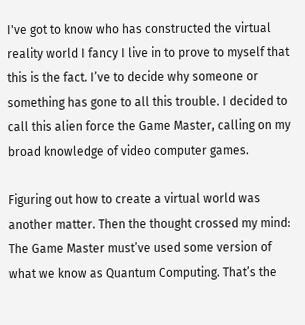I've got to know who has constructed the virtual reality world I fancy I live in to prove to myself that this is the fact. I’ve to decide why someone or something has gone to all this trouble. I decided to call this alien force the Game Master, calling on my broad knowledge of video computer games.

Figuring out how to create a virtual world was another matter. Then the thought crossed my mind: The Game Master must’ve used some version of what we know as Quantum Computing. That’s the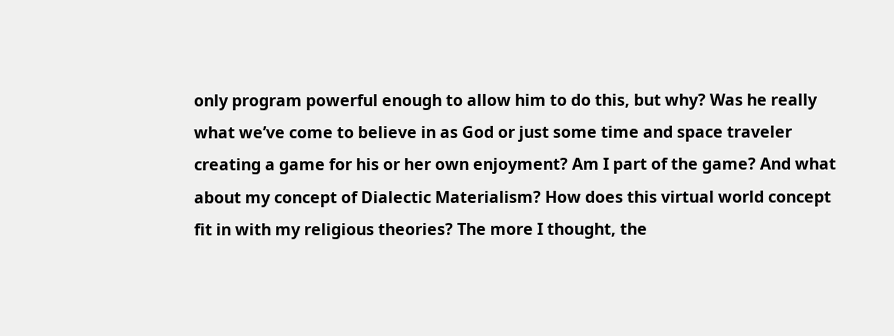only program powerful enough to allow him to do this, but why? Was he really what we’ve come to believe in as God or just some time and space traveler creating a game for his or her own enjoyment? Am I part of the game? And what about my concept of Dialectic Materialism? How does this virtual world concept fit in with my religious theories? The more I thought, the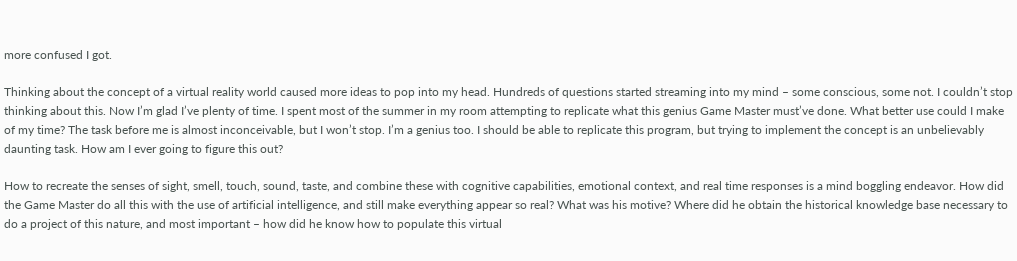more confused I got.

Thinking about the concept of a virtual reality world caused more ideas to pop into my head. Hundreds of questions started streaming into my mind – some conscious, some not. I couldn’t stop thinking about this. Now I’m glad I’ve plenty of time. I spent most of the summer in my room attempting to replicate what this genius Game Master must’ve done. What better use could I make of my time? The task before me is almost inconceivable, but I won’t stop. I’m a genius too. I should be able to replicate this program, but trying to implement the concept is an unbelievably daunting task. How am I ever going to figure this out?

How to recreate the senses of sight, smell, touch, sound, taste, and combine these with cognitive capabilities, emotional context, and real time responses is a mind boggling endeavor. How did the Game Master do all this with the use of artificial intelligence, and still make everything appear so real? What was his motive? Where did he obtain the historical knowledge base necessary to do a project of this nature, and most important – how did he know how to populate this virtual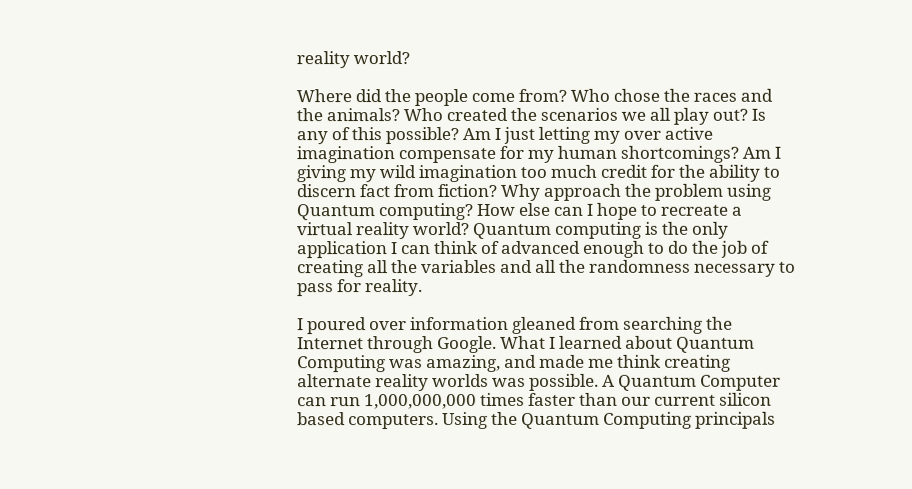reality world?

Where did the people come from? Who chose the races and the animals? Who created the scenarios we all play out? Is any of this possible? Am I just letting my over active imagination compensate for my human shortcomings? Am I giving my wild imagination too much credit for the ability to discern fact from fiction? Why approach the problem using Quantum computing? How else can I hope to recreate a virtual reality world? Quantum computing is the only application I can think of advanced enough to do the job of creating all the variables and all the randomness necessary to pass for reality.

I poured over information gleaned from searching the Internet through Google. What I learned about Quantum Computing was amazing, and made me think creating alternate reality worlds was possible. A Quantum Computer can run 1,000,000,000 times faster than our current silicon based computers. Using the Quantum Computing principals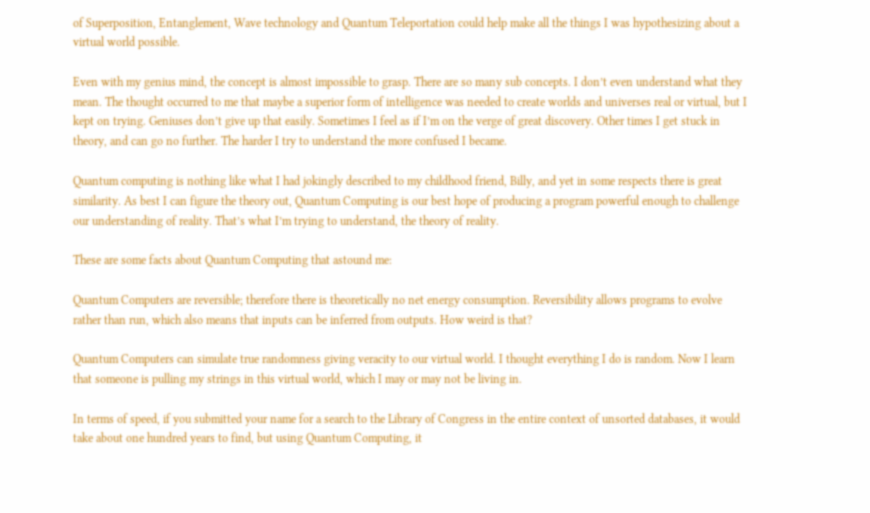of Superposition, Entanglement, Wave technology and Quantum Teleportation could help make all the things I was hypothesizing about a virtual world possible.

Even with my genius mind, the concept is almost impossible to grasp. There are so many sub concepts. I don’t even understand what they mean. The thought occurred to me that maybe a superior form of intelligence was needed to create worlds and universes real or virtual, but I kept on trying. Geniuses don’t give up that easily. Sometimes I feel as if I’m on the verge of great discovery. Other times I get stuck in theory, and can go no further. The harder I try to understand the more confused I became.

Quantum computing is nothing like what I had jokingly described to my childhood friend, Billy, and yet in some respects there is great similarity. As best I can figure the theory out, Quantum Computing is our best hope of producing a program powerful enough to challenge our understanding of reality. That’s what I’m trying to understand, the theory of reality.

These are some facts about Quantum Computing that astound me:

Quantum Computers are reversible; therefore there is theoretically no net energy consumption. Reversibility allows programs to evolve rather than run, which also means that inputs can be inferred from outputs. How weird is that?

Quantum Computers can simulate true randomness giving veracity to our virtual world. I thought everything I do is random. Now I learn that someone is pulling my strings in this virtual world, which I may or may not be living in.

In terms of speed, if you submitted your name for a search to the Library of Congress in the entire context of unsorted databases, it would take about one hundred years to find, but using Quantum Computing, it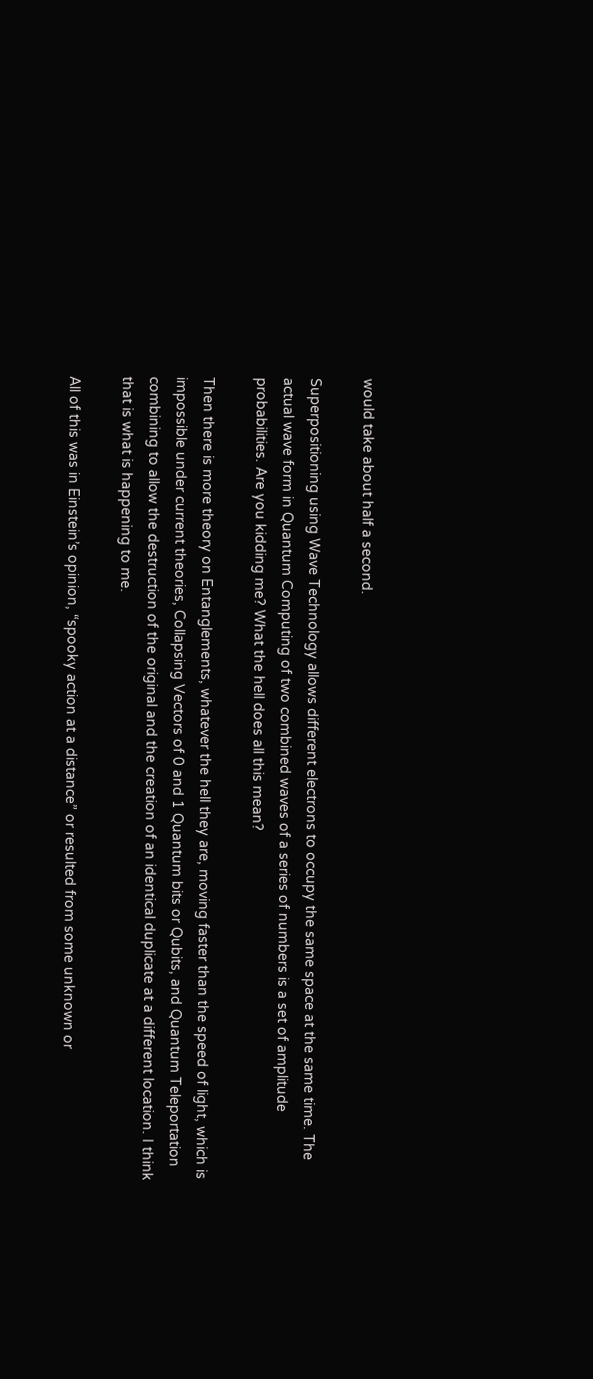would take about half a second.

Superpositioning using Wave Technology allows different electrons to occupy the same space at the same time. The actual wave form in Quantum Computing of two combined waves of a series of numbers is a set of amplitude probabilities. Are you kidding me? What the hell does all this mean?

Then there is more theory on Entanglements, whatever the hell they are, moving faster than the speed of light, which is impossible under current theories, Collapsing Vectors of 0 and 1 Quantum bits or Qubits, and Quantum Teleportation combining to allow the destruction of the original and the creation of an identical duplicate at a different location. I think that is what is happening to me.

All of this was in Einstein’s opinion, “spooky action at a distance” or resulted from some unknown or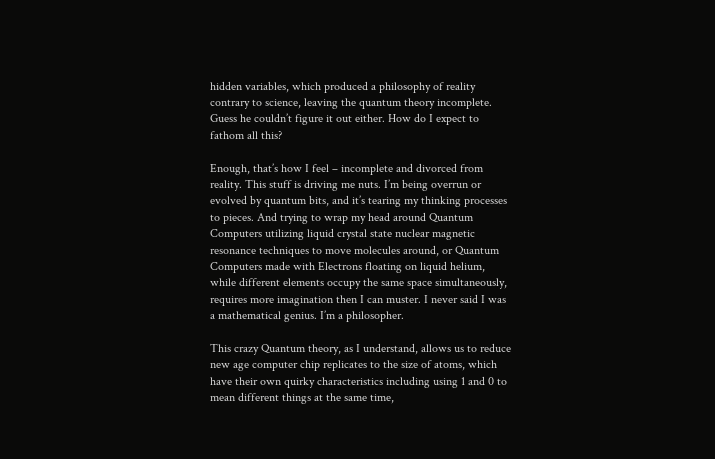hidden variables, which produced a philosophy of reality contrary to science, leaving the quantum theory incomplete. Guess he couldn’t figure it out either. How do I expect to fathom all this?

Enough, that’s how I feel – incomplete and divorced from reality. This stuff is driving me nuts. I’m being overrun or evolved by quantum bits, and it’s tearing my thinking processes to pieces. And trying to wrap my head around Quantum Computers utilizing liquid crystal state nuclear magnetic resonance techniques to move molecules around, or Quantum Computers made with Electrons floating on liquid helium, while different elements occupy the same space simultaneously, requires more imagination then I can muster. I never said I was a mathematical genius. I’m a philosopher.

This crazy Quantum theory, as I understand, allows us to reduce new age computer chip replicates to the size of atoms, which have their own quirky characteristics including using 1 and 0 to mean different things at the same time,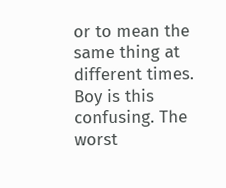or to mean the same thing at different times. Boy is this confusing. The worst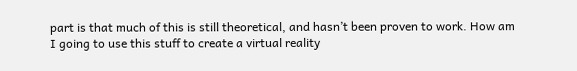part is that much of this is still theoretical, and hasn’t been proven to work. How am I going to use this stuff to create a virtual reality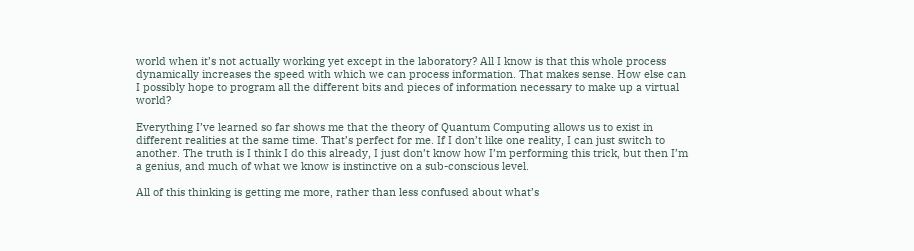world when it’s not actually working yet except in the laboratory? All I know is that this whole process dynamically increases the speed with which we can process information. That makes sense. How else can I possibly hope to program all the different bits and pieces of information necessary to make up a virtual world?

Everything I’ve learned so far shows me that the theory of Quantum Computing allows us to exist in different realities at the same time. That’s perfect for me. If I don’t like one reality, I can just switch to another. The truth is I think I do this already, I just don’t know how I’m performing this trick, but then I’m a genius, and much of what we know is instinctive on a sub-conscious level.

All of this thinking is getting me more, rather than less confused about what’s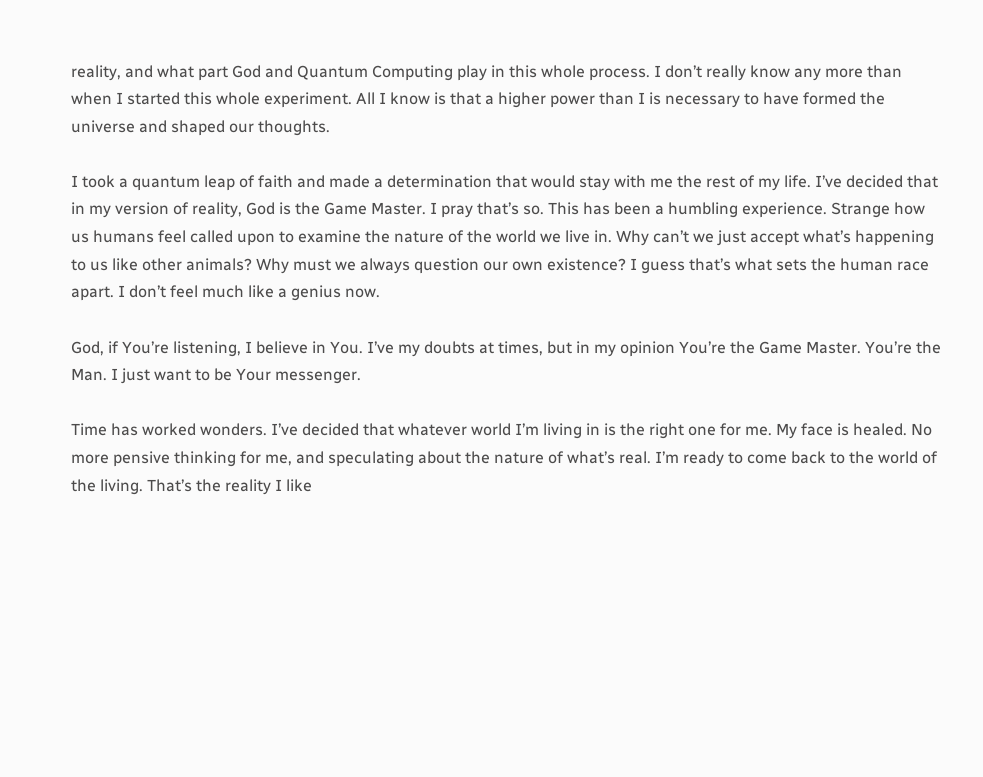reality, and what part God and Quantum Computing play in this whole process. I don’t really know any more than when I started this whole experiment. All I know is that a higher power than I is necessary to have formed the universe and shaped our thoughts.

I took a quantum leap of faith and made a determination that would stay with me the rest of my life. I’ve decided that in my version of reality, God is the Game Master. I pray that’s so. This has been a humbling experience. Strange how us humans feel called upon to examine the nature of the world we live in. Why can’t we just accept what’s happening to us like other animals? Why must we always question our own existence? I guess that’s what sets the human race apart. I don’t feel much like a genius now.

God, if You’re listening, I believe in You. I’ve my doubts at times, but in my opinion You’re the Game Master. You’re the Man. I just want to be Your messenger.

Time has worked wonders. I’ve decided that whatever world I’m living in is the right one for me. My face is healed. No more pensive thinking for me, and speculating about the nature of what’s real. I’m ready to come back to the world of the living. That’s the reality I like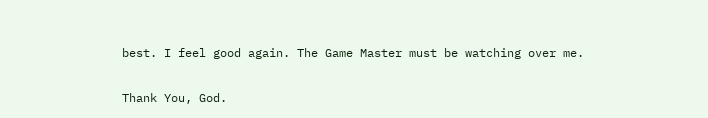best. I feel good again. The Game Master must be watching over me.

Thank You, God.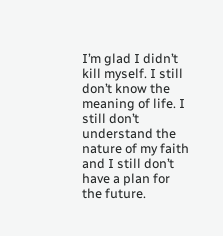I’m glad I didn’t kill myself. I still don’t know the meaning of life. I still don’t understand the nature of my faith and I still don’t have a plan for the future.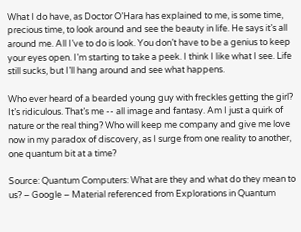What I do have, as Doctor O’Hara has explained to me, is some time, precious time, to look around and see the beauty in life. He says it’s all around me. All I’ve to do is look. You don’t have to be a genius to keep your eyes open. I’m starting to take a peek. I think I like what I see. Life still sucks, but I’ll hang around and see what happens.

Who ever heard of a bearded young guy with freckles getting the girl? It’s ridiculous. That’s me -- all image and fantasy. Am I just a quirk of nature or the real thing? Who will keep me company and give me love now in my paradox of discovery, as I surge from one reality to another, one quantum bit at a time?

Source: Quantum Computers: What are they and what do they mean to us? – Google – Material referenced from Explorations in Quantum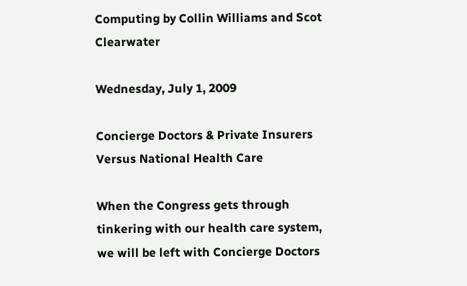Computing by Collin Williams and Scot Clearwater

Wednesday, July 1, 2009

Concierge Doctors & Private Insurers Versus National Health Care

When the Congress gets through tinkering with our health care system, we will be left with Concierge Doctors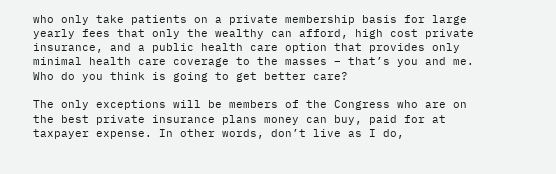who only take patients on a private membership basis for large yearly fees that only the wealthy can afford, high cost private insurance, and a public health care option that provides only minimal health care coverage to the masses – that’s you and me. Who do you think is going to get better care?

The only exceptions will be members of the Congress who are on the best private insurance plans money can buy, paid for at taxpayer expense. In other words, don’t live as I do,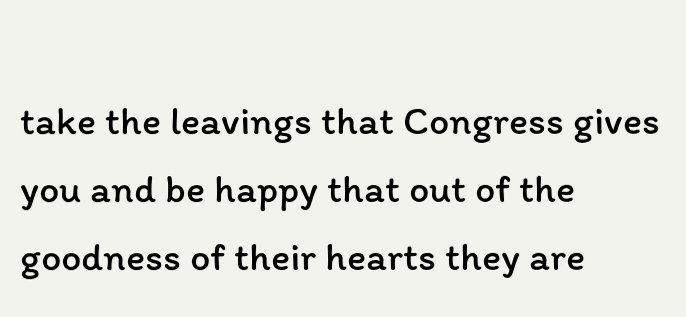take the leavings that Congress gives you and be happy that out of the goodness of their hearts they are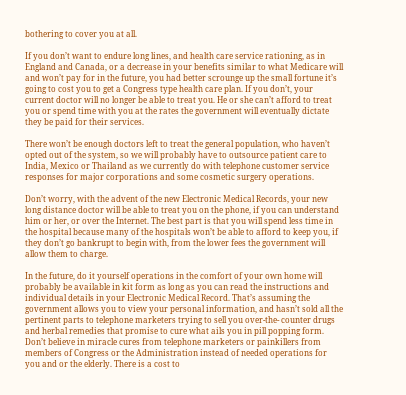bothering to cover you at all.

If you don’t want to endure long lines, and health care service rationing, as in England and Canada, or a decrease in your benefits similar to what Medicare will and won’t pay for in the future, you had better scrounge up the small fortune it’s going to cost you to get a Congress type health care plan. If you don’t, your current doctor will no longer be able to treat you. He or she can’t afford to treat you or spend time with you at the rates the government will eventually dictate they be paid for their services.

There won’t be enough doctors left to treat the general population, who haven’t opted out of the system, so we will probably have to outsource patient care to India, Mexico or Thailand as we currently do with telephone customer service responses for major corporations and some cosmetic surgery operations.

Don’t worry, with the advent of the new Electronic Medical Records, your new long distance doctor will be able to treat you on the phone, if you can understand him or her, or over the Internet. The best part is that you will spend less time in the hospital because many of the hospitals won’t be able to afford to keep you, if they don’t go bankrupt to begin with, from the lower fees the government will allow them to charge.

In the future, do it yourself operations in the comfort of your own home will probably be available in kit form as long as you can read the instructions and individual details in your Electronic Medical Record. That’s assuming the government allows you to view your personal information, and hasn’t sold all the pertinent parts to telephone marketers trying to sell you over-the- counter drugs and herbal remedies that promise to cure what ails you in pill popping form. Don’t believe in miracle cures from telephone marketers or painkillers from members of Congress or the Administration instead of needed operations for you and or the elderly. There is a cost to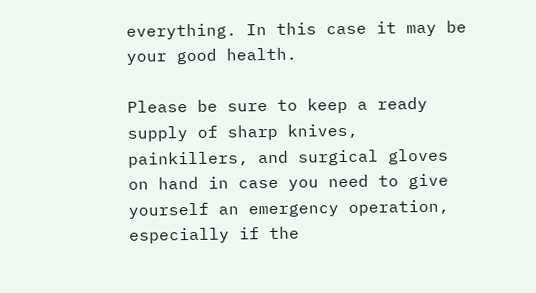everything. In this case it may be your good health.

Please be sure to keep a ready supply of sharp knives, painkillers, and surgical gloves on hand in case you need to give yourself an emergency operation, especially if the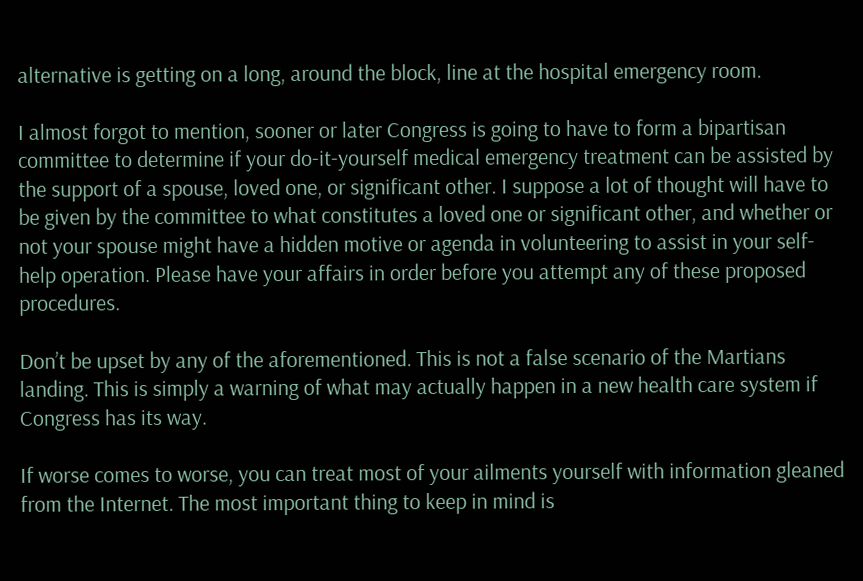alternative is getting on a long, around the block, line at the hospital emergency room.

I almost forgot to mention, sooner or later Congress is going to have to form a bipartisan committee to determine if your do-it-yourself medical emergency treatment can be assisted by the support of a spouse, loved one, or significant other. I suppose a lot of thought will have to be given by the committee to what constitutes a loved one or significant other, and whether or not your spouse might have a hidden motive or agenda in volunteering to assist in your self-help operation. Please have your affairs in order before you attempt any of these proposed procedures.

Don’t be upset by any of the aforementioned. This is not a false scenario of the Martians landing. This is simply a warning of what may actually happen in a new health care system if Congress has its way.

If worse comes to worse, you can treat most of your ailments yourself with information gleaned from the Internet. The most important thing to keep in mind is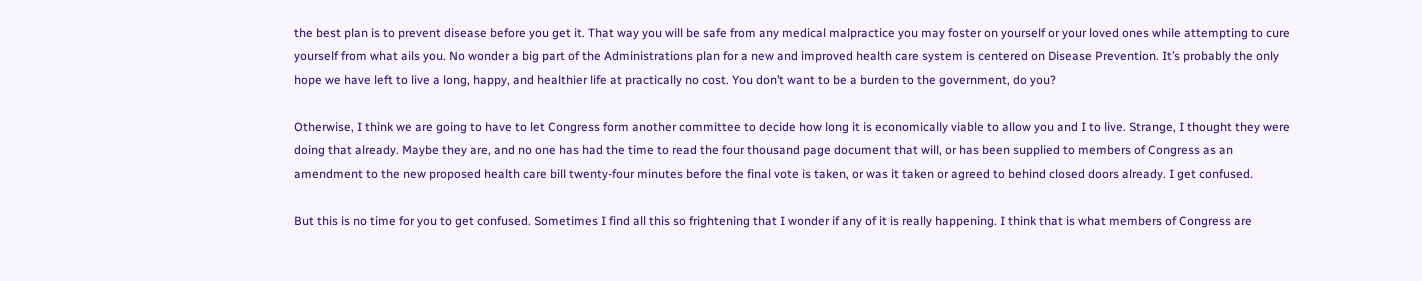the best plan is to prevent disease before you get it. That way you will be safe from any medical malpractice you may foster on yourself or your loved ones while attempting to cure yourself from what ails you. No wonder a big part of the Administrations plan for a new and improved health care system is centered on Disease Prevention. It’s probably the only hope we have left to live a long, happy, and healthier life at practically no cost. You don’t want to be a burden to the government, do you?

Otherwise, I think we are going to have to let Congress form another committee to decide how long it is economically viable to allow you and I to live. Strange, I thought they were doing that already. Maybe they are, and no one has had the time to read the four thousand page document that will, or has been supplied to members of Congress as an amendment to the new proposed health care bill twenty-four minutes before the final vote is taken, or was it taken or agreed to behind closed doors already. I get confused.

But this is no time for you to get confused. Sometimes I find all this so frightening that I wonder if any of it is really happening. I think that is what members of Congress are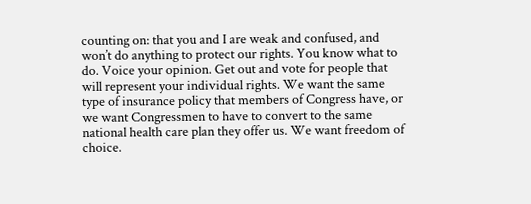counting on: that you and I are weak and confused, and won’t do anything to protect our rights. You know what to do. Voice your opinion. Get out and vote for people that will represent your individual rights. We want the same type of insurance policy that members of Congress have, or we want Congressmen to have to convert to the same national health care plan they offer us. We want freedom of choice.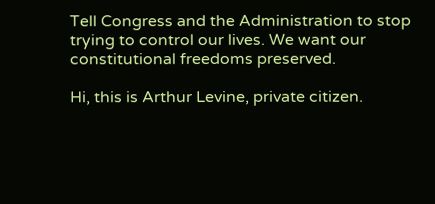Tell Congress and the Administration to stop trying to control our lives. We want our constitutional freedoms preserved.

Hi, this is Arthur Levine, private citizen.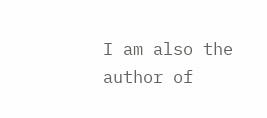I am also the author of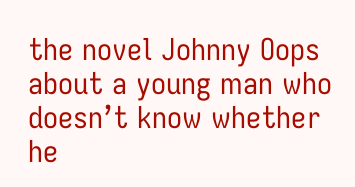the novel Johnny Oops about a young man who doesn’t know whether he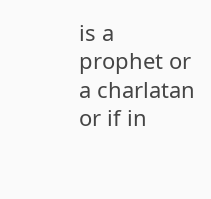is a prophet or a charlatan or if in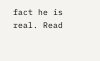fact he is real. Read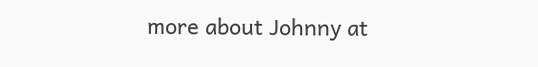more about Johnny at